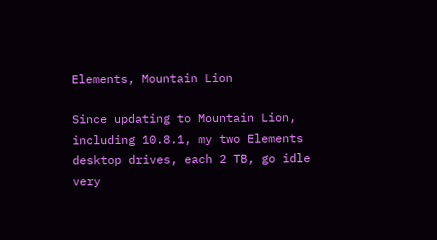Elements, Mountain Lion

Since updating to Mountain Lion, including 10.8.1, my two Elements desktop drives, each 2 TB, go idle very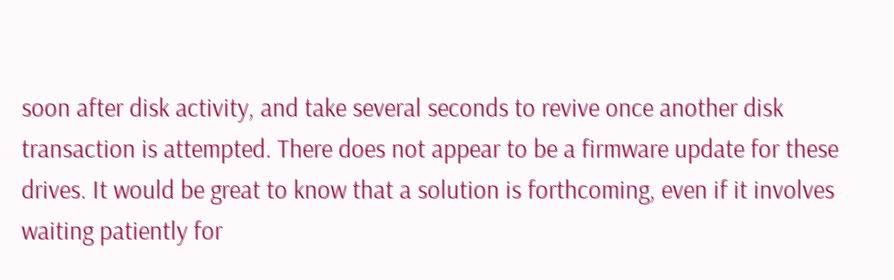soon after disk activity, and take several seconds to revive once another disk transaction is attempted. There does not appear to be a firmware update for these drives. It would be great to know that a solution is forthcoming, even if it involves waiting patiently for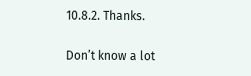10.8.2. Thanks.

Don’t know a lot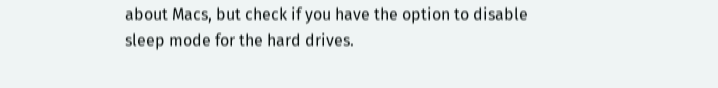about Macs, but check if you have the option to disable sleep mode for the hard drives.